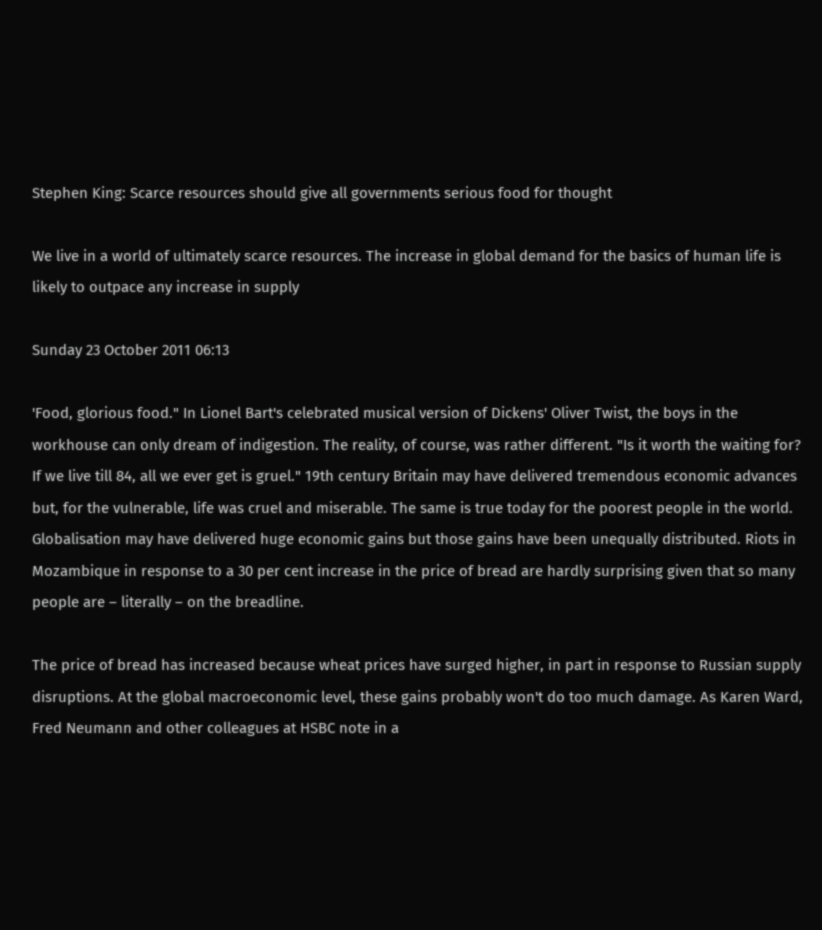Stephen King: Scarce resources should give all governments serious food for thought

We live in a world of ultimately scarce resources. The increase in global demand for the basics of human life is likely to outpace any increase in supply

Sunday 23 October 2011 06:13

'Food, glorious food." In Lionel Bart's celebrated musical version of Dickens' Oliver Twist, the boys in the workhouse can only dream of indigestion. The reality, of course, was rather different. "Is it worth the waiting for? If we live till 84, all we ever get is gruel." 19th century Britain may have delivered tremendous economic advances but, for the vulnerable, life was cruel and miserable. The same is true today for the poorest people in the world. Globalisation may have delivered huge economic gains but those gains have been unequally distributed. Riots in Mozambique in response to a 30 per cent increase in the price of bread are hardly surprising given that so many people are – literally – on the breadline.

The price of bread has increased because wheat prices have surged higher, in part in response to Russian supply disruptions. At the global macroeconomic level, these gains probably won't do too much damage. As Karen Ward, Fred Neumann and other colleagues at HSBC note in a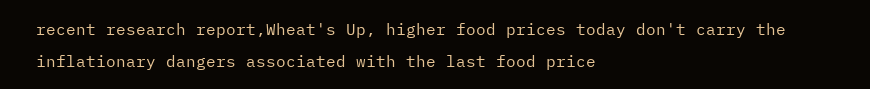recent research report,Wheat's Up, higher food prices today don't carry the inflationary dangers associated with the last food price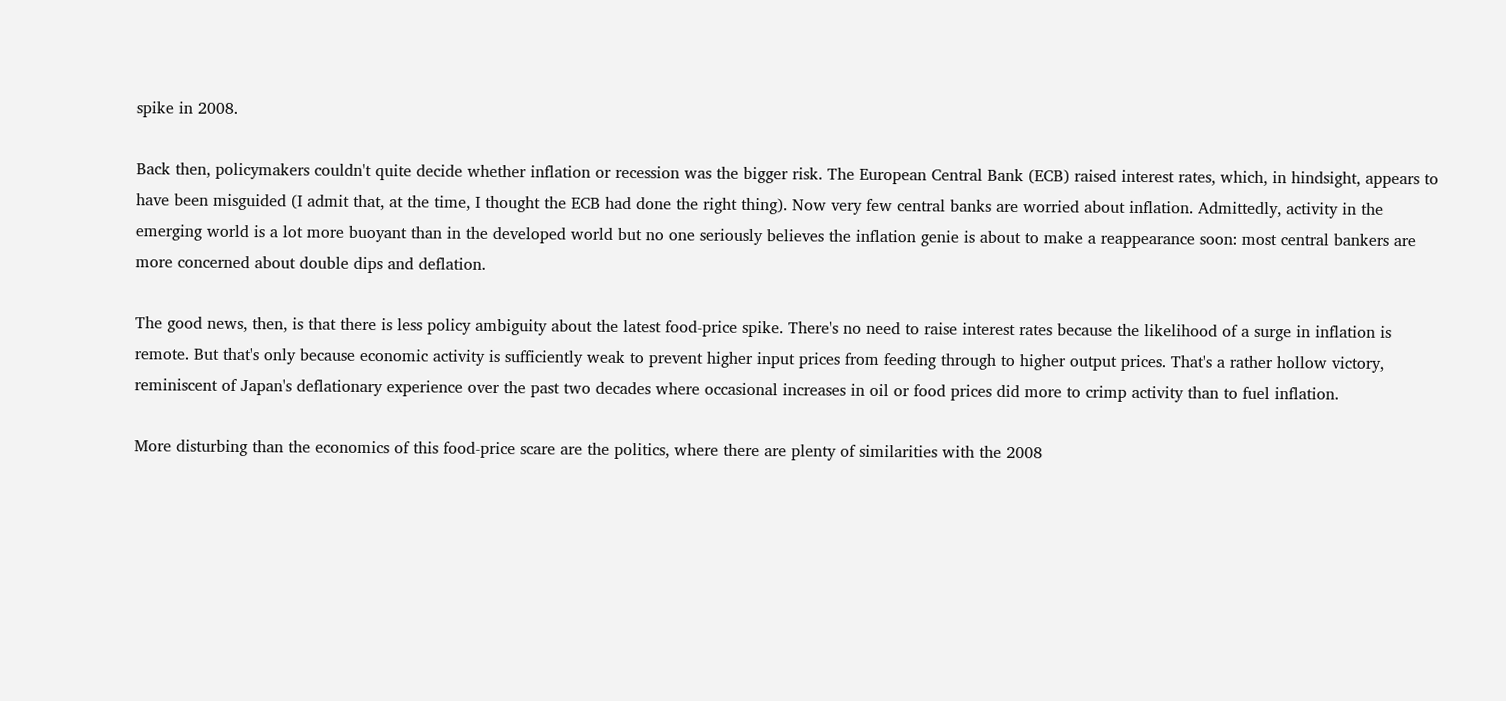spike in 2008.

Back then, policymakers couldn't quite decide whether inflation or recession was the bigger risk. The European Central Bank (ECB) raised interest rates, which, in hindsight, appears to have been misguided (I admit that, at the time, I thought the ECB had done the right thing). Now very few central banks are worried about inflation. Admittedly, activity in the emerging world is a lot more buoyant than in the developed world but no one seriously believes the inflation genie is about to make a reappearance soon: most central bankers are more concerned about double dips and deflation.

The good news, then, is that there is less policy ambiguity about the latest food-price spike. There's no need to raise interest rates because the likelihood of a surge in inflation is remote. But that's only because economic activity is sufficiently weak to prevent higher input prices from feeding through to higher output prices. That's a rather hollow victory, reminiscent of Japan's deflationary experience over the past two decades where occasional increases in oil or food prices did more to crimp activity than to fuel inflation.

More disturbing than the economics of this food-price scare are the politics, where there are plenty of similarities with the 2008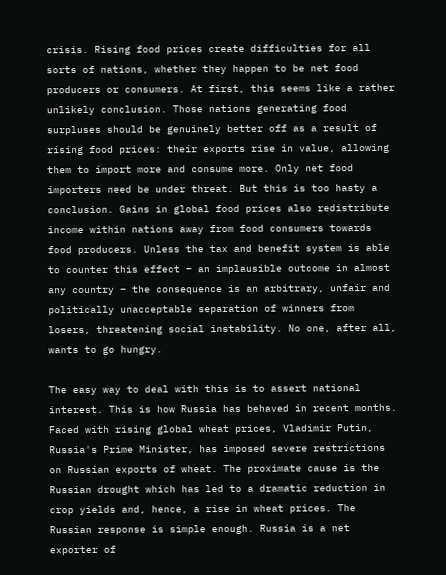crisis. Rising food prices create difficulties for all sorts of nations, whether they happen to be net food producers or consumers. At first, this seems like a rather unlikely conclusion. Those nations generating food surpluses should be genuinely better off as a result of rising food prices: their exports rise in value, allowing them to import more and consume more. Only net food importers need be under threat. But this is too hasty a conclusion. Gains in global food prices also redistribute income within nations away from food consumers towards food producers. Unless the tax and benefit system is able to counter this effect – an implausible outcome in almost any country – the consequence is an arbitrary, unfair and politically unacceptable separation of winners from losers, threatening social instability. No one, after all, wants to go hungry.

The easy way to deal with this is to assert national interest. This is how Russia has behaved in recent months. Faced with rising global wheat prices, Vladimir Putin, Russia's Prime Minister, has imposed severe restrictions on Russian exports of wheat. The proximate cause is the Russian drought which has led to a dramatic reduction in crop yields and, hence, a rise in wheat prices. The Russian response is simple enough. Russia is a net exporter of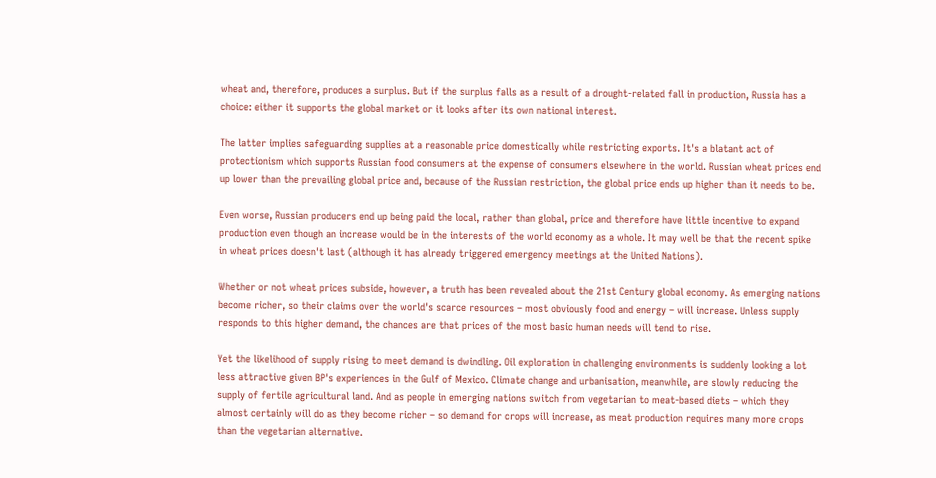wheat and, therefore, produces a surplus. But if the surplus falls as a result of a drought-related fall in production, Russia has a choice: either it supports the global market or it looks after its own national interest.

The latter implies safeguarding supplies at a reasonable price domestically while restricting exports. It's a blatant act of protectionism which supports Russian food consumers at the expense of consumers elsewhere in the world. Russian wheat prices end up lower than the prevailing global price and, because of the Russian restriction, the global price ends up higher than it needs to be.

Even worse, Russian producers end up being paid the local, rather than global, price and therefore have little incentive to expand production even though an increase would be in the interests of the world economy as a whole. It may well be that the recent spike in wheat prices doesn't last (although it has already triggered emergency meetings at the United Nations).

Whether or not wheat prices subside, however, a truth has been revealed about the 21st Century global economy. As emerging nations become richer, so their claims over the world's scarce resources – most obviously food and energy – will increase. Unless supply responds to this higher demand, the chances are that prices of the most basic human needs will tend to rise.

Yet the likelihood of supply rising to meet demand is dwindling. Oil exploration in challenging environments is suddenly looking a lot less attractive given BP's experiences in the Gulf of Mexico. Climate change and urbanisation, meanwhile, are slowly reducing the supply of fertile agricultural land. And as people in emerging nations switch from vegetarian to meat-based diets – which they almost certainly will do as they become richer – so demand for crops will increase, as meat production requires many more crops than the vegetarian alternative.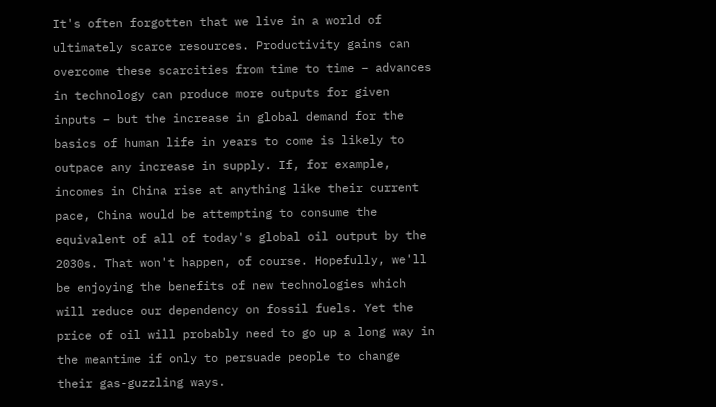It's often forgotten that we live in a world of ultimately scarce resources. Productivity gains can overcome these scarcities from time to time – advances in technology can produce more outputs for given inputs – but the increase in global demand for the basics of human life in years to come is likely to outpace any increase in supply. If, for example, incomes in China rise at anything like their current pace, China would be attempting to consume the equivalent of all of today's global oil output by the 2030s. That won't happen, of course. Hopefully, we'll be enjoying the benefits of new technologies which will reduce our dependency on fossil fuels. Yet the price of oil will probably need to go up a long way in the meantime if only to persuade people to change their gas-guzzling ways.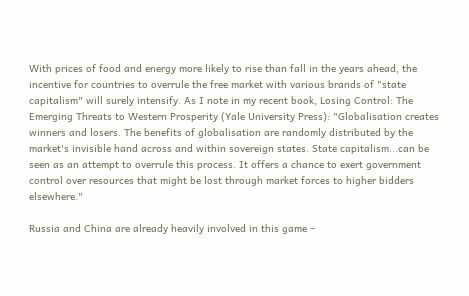With prices of food and energy more likely to rise than fall in the years ahead, the incentive for countries to overrule the free market with various brands of "state capitalism" will surely intensify. As I note in my recent book, Losing Control: The Emerging Threats to Western Prosperity (Yale University Press): "Globalisation creates winners and losers. The benefits of globalisation are randomly distributed by the market's invisible hand across and within sovereign states. State capitalism...can be seen as an attempt to overrule this process. It offers a chance to exert government control over resources that might be lost through market forces to higher bidders elsewhere."

Russia and China are already heavily involved in this game –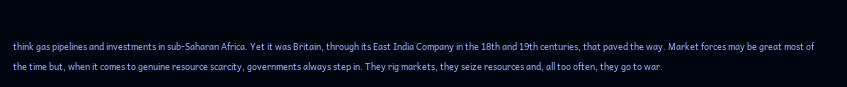think gas pipelines and investments in sub-Saharan Africa. Yet it was Britain, through its East India Company in the 18th and 19th centuries, that paved the way. Market forces may be great most of the time but, when it comes to genuine resource scarcity, governments always step in. They rig markets, they seize resources and, all too often, they go to war.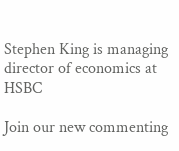Stephen King is managing director of economics at HSBC

Join our new commenting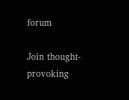forum

Join thought-provoking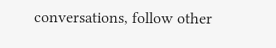conversations, follow other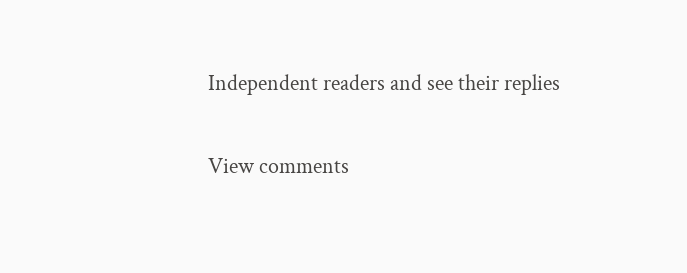Independent readers and see their replies

View comments